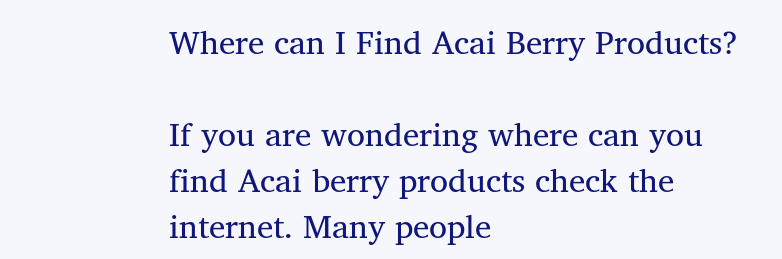Where can I Find Acai Berry Products?

If you are wondering where can you find Acai berry products check the internet. Many people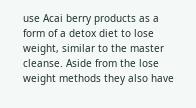use Acai berry products as a form of a detox diet to lose weight, similar to the master cleanse. Aside from the lose weight methods they also have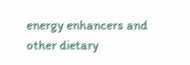energy enhancers and other dietary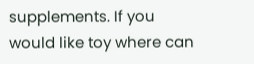supplements. If you would like toy where can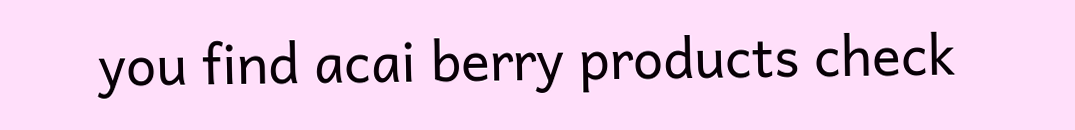you find acai berry products check